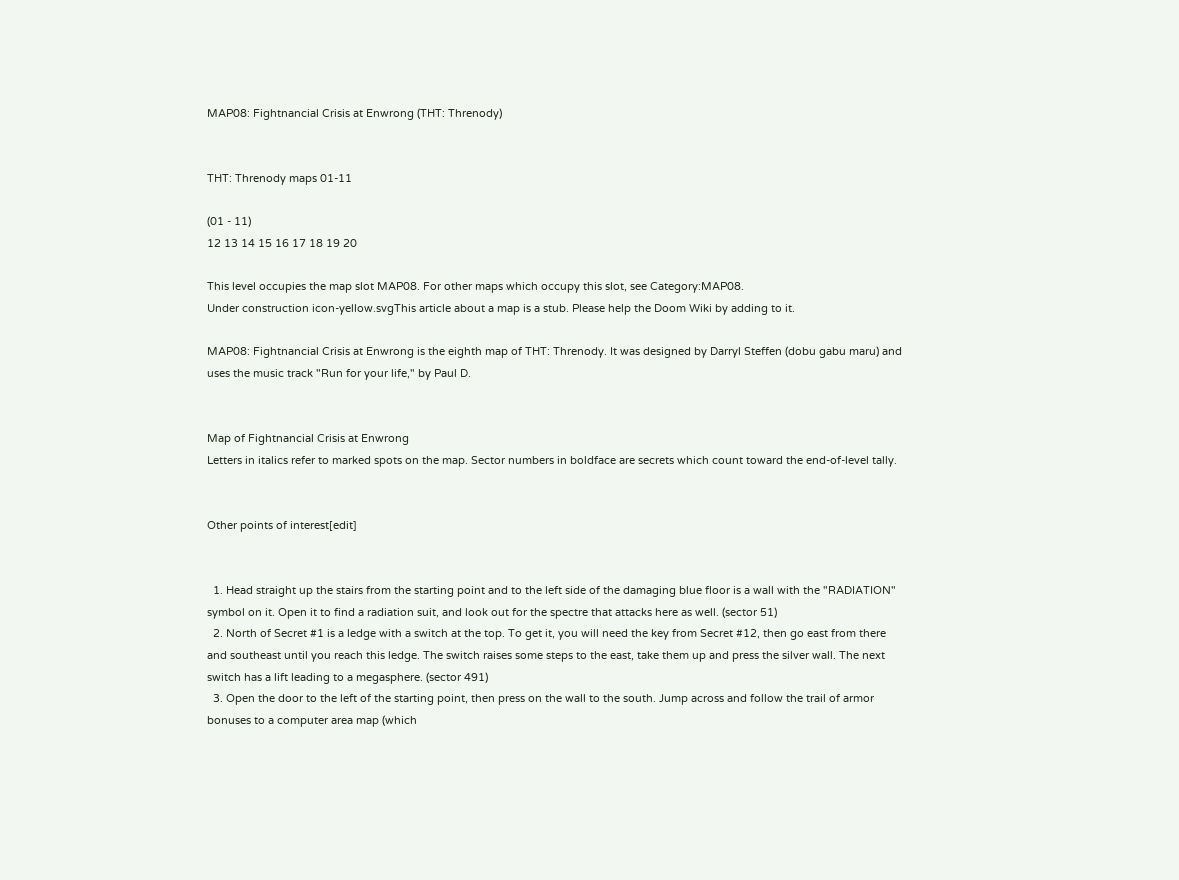MAP08: Fightnancial Crisis at Enwrong (THT: Threnody)


THT: Threnody maps 01-11

(01 - 11)
12 13 14 15 16 17 18 19 20

This level occupies the map slot MAP08. For other maps which occupy this slot, see Category:MAP08.
Under construction icon-yellow.svgThis article about a map is a stub. Please help the Doom Wiki by adding to it.

MAP08: Fightnancial Crisis at Enwrong is the eighth map of THT: Threnody. It was designed by Darryl Steffen (dobu gabu maru) and uses the music track "Run for your life," by Paul D.


Map of Fightnancial Crisis at Enwrong
Letters in italics refer to marked spots on the map. Sector numbers in boldface are secrets which count toward the end-of-level tally.


Other points of interest[edit]


  1. Head straight up the stairs from the starting point and to the left side of the damaging blue floor is a wall with the "RADIATION" symbol on it. Open it to find a radiation suit, and look out for the spectre that attacks here as well. (sector 51)
  2. North of Secret #1 is a ledge with a switch at the top. To get it, you will need the key from Secret #12, then go east from there and southeast until you reach this ledge. The switch raises some steps to the east, take them up and press the silver wall. The next switch has a lift leading to a megasphere. (sector 491)
  3. Open the door to the left of the starting point, then press on the wall to the south. Jump across and follow the trail of armor bonuses to a computer area map (which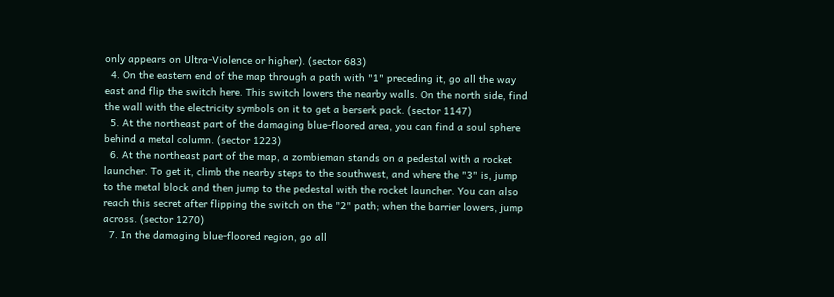only appears on Ultra-Violence or higher). (sector 683)
  4. On the eastern end of the map through a path with "1" preceding it, go all the way east and flip the switch here. This switch lowers the nearby walls. On the north side, find the wall with the electricity symbols on it to get a berserk pack. (sector 1147)
  5. At the northeast part of the damaging blue-floored area, you can find a soul sphere behind a metal column. (sector 1223)
  6. At the northeast part of the map, a zombieman stands on a pedestal with a rocket launcher. To get it, climb the nearby steps to the southwest, and where the "3" is, jump to the metal block and then jump to the pedestal with the rocket launcher. You can also reach this secret after flipping the switch on the "2" path; when the barrier lowers, jump across. (sector 1270)
  7. In the damaging blue-floored region, go all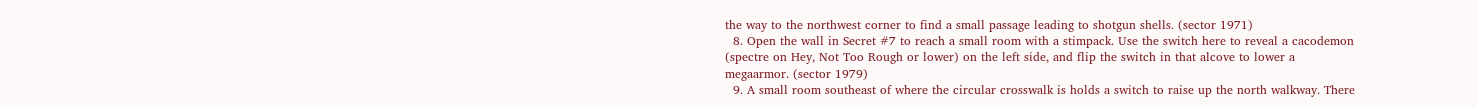the way to the northwest corner to find a small passage leading to shotgun shells. (sector 1971)
  8. Open the wall in Secret #7 to reach a small room with a stimpack. Use the switch here to reveal a cacodemon (spectre on Hey, Not Too Rough or lower) on the left side, and flip the switch in that alcove to lower a megaarmor. (sector 1979)
  9. A small room southeast of where the circular crosswalk is holds a switch to raise up the north walkway. There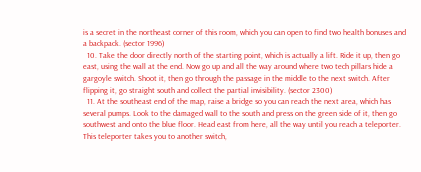is a secret in the northeast corner of this room, which you can open to find two health bonuses and a backpack. (sector 1996)
  10. Take the door directly north of the starting point, which is actually a lift. Ride it up, then go east, using the wall at the end. Now go up and all the way around where two tech pillars hide a gargoyle switch. Shoot it, then go through the passage in the middle to the next switch. After flipping it, go straight south and collect the partial invisibility. (sector 2300)
  11. At the southeast end of the map, raise a bridge so you can reach the next area, which has several pumps. Look to the damaged wall to the south and press on the green side of it, then go southwest and onto the blue floor. Head east from here, all the way until you reach a teleporter. This teleporter takes you to another switch,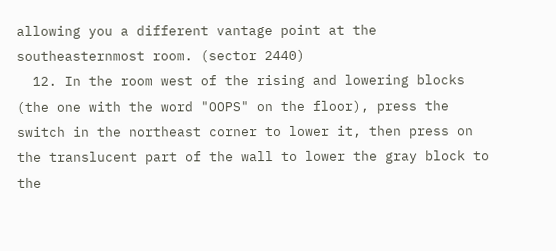allowing you a different vantage point at the southeasternmost room. (sector 2440)
  12. In the room west of the rising and lowering blocks (the one with the word "OOPS" on the floor), press the switch in the northeast corner to lower it, then press on the translucent part of the wall to lower the gray block to the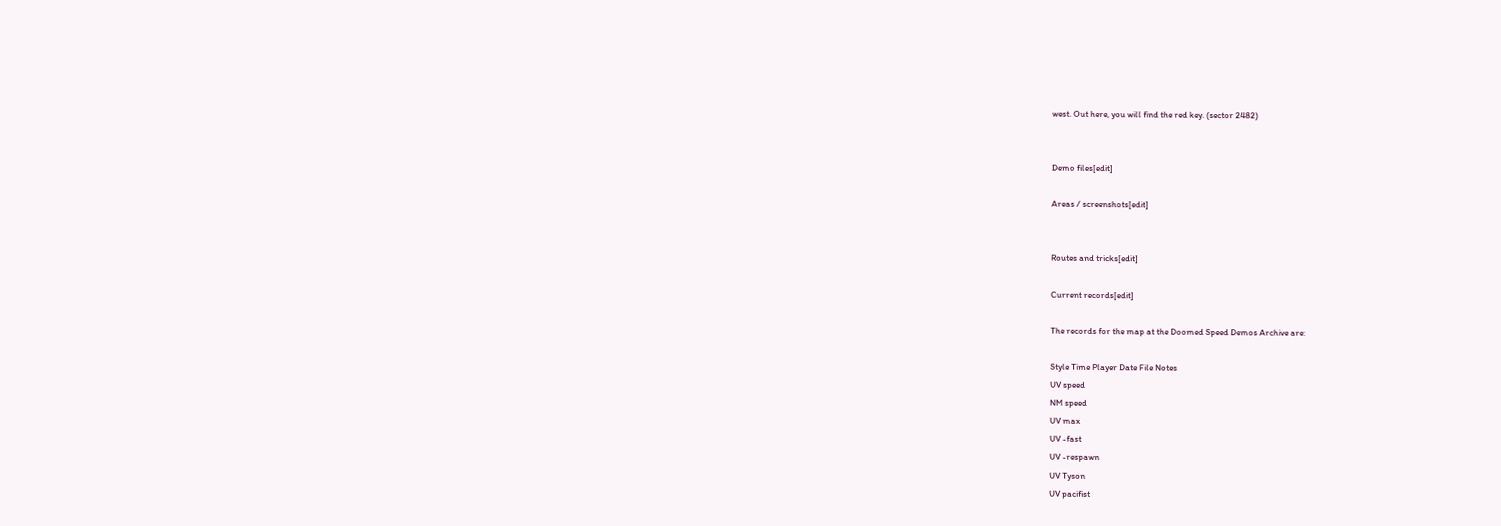west. Out here, you will find the red key. (sector 2482)


Demo files[edit]

Areas / screenshots[edit]


Routes and tricks[edit]

Current records[edit]

The records for the map at the Doomed Speed Demos Archive are:

Style Time Player Date File Notes
UV speed
NM speed
UV max
UV -fast
UV -respawn
UV Tyson
UV pacifist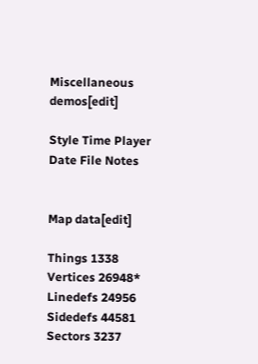Miscellaneous demos[edit]

Style Time Player Date File Notes


Map data[edit]

Things 1338
Vertices 26948*
Linedefs 24956
Sidedefs 44581
Sectors 3237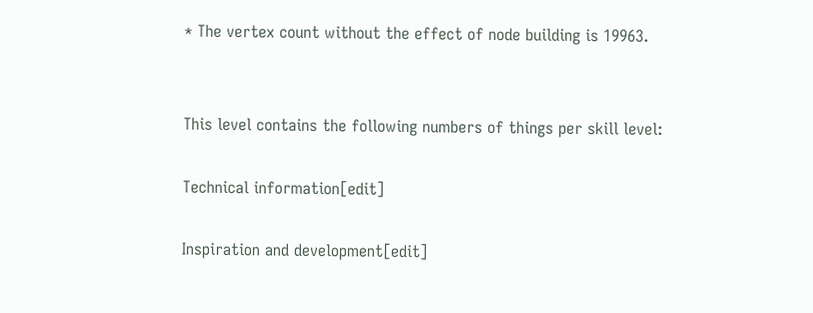* The vertex count without the effect of node building is 19963.


This level contains the following numbers of things per skill level:

Technical information[edit]

Inspiration and development[edit]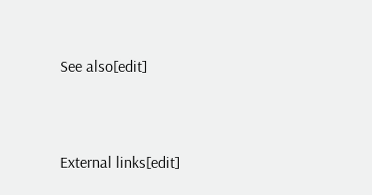See also[edit]


External links[edit]